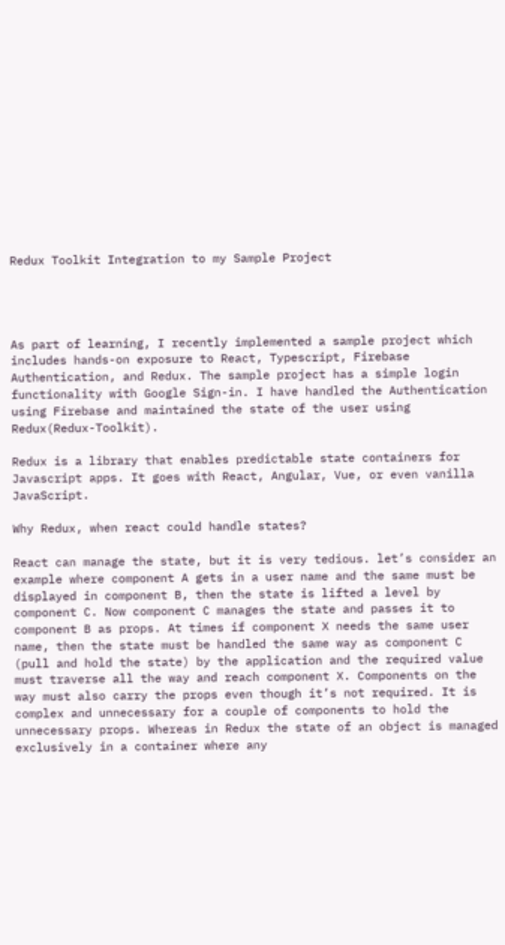Redux Toolkit Integration to my Sample Project




As part of learning, I recently implemented a sample project which includes hands-on exposure to React, Typescript, Firebase Authentication, and Redux. The sample project has a simple login functionality with Google Sign-in. I have handled the Authentication using Firebase and maintained the state of the user using Redux(Redux-Toolkit).

Redux is a library that enables predictable state containers for Javascript apps. It goes with React, Angular, Vue, or even vanilla JavaScript.

Why Redux, when react could handle states?

React can manage the state, but it is very tedious. let’s consider an example where component A gets in a user name and the same must be displayed in component B, then the state is lifted a level by component C. Now component C manages the state and passes it to component B as props. At times if component X needs the same user name, then the state must be handled the same way as component C (pull and hold the state) by the application and the required value must traverse all the way and reach component X. Components on the way must also carry the props even though it’s not required. It is complex and unnecessary for a couple of components to hold the unnecessary props. Whereas in Redux the state of an object is managed exclusively in a container where any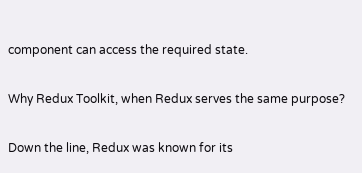component can access the required state.

Why Redux Toolkit, when Redux serves the same purpose?

Down the line, Redux was known for its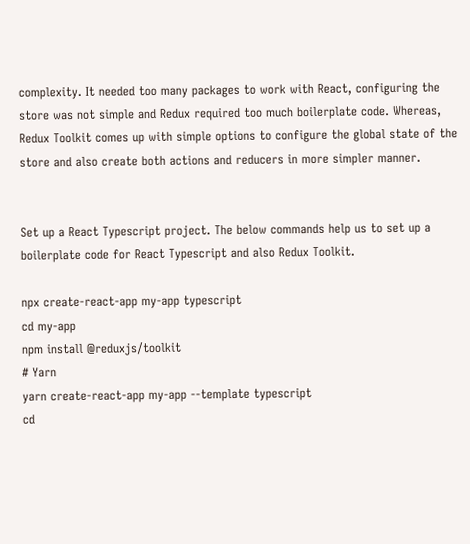complexity. It needed too many packages to work with React, configuring the store was not simple and Redux required too much boilerplate code. Whereas, Redux Toolkit comes up with simple options to configure the global state of the store and also create both actions and reducers in more simpler manner.


Set up a React Typescript project. The below commands help us to set up a boilerplate code for React Typescript and also Redux Toolkit.

npx create-react-app my-app typescript
cd my-app
npm install @reduxjs/toolkit
# Yarn
yarn create-react-app my-app --template typescript
cd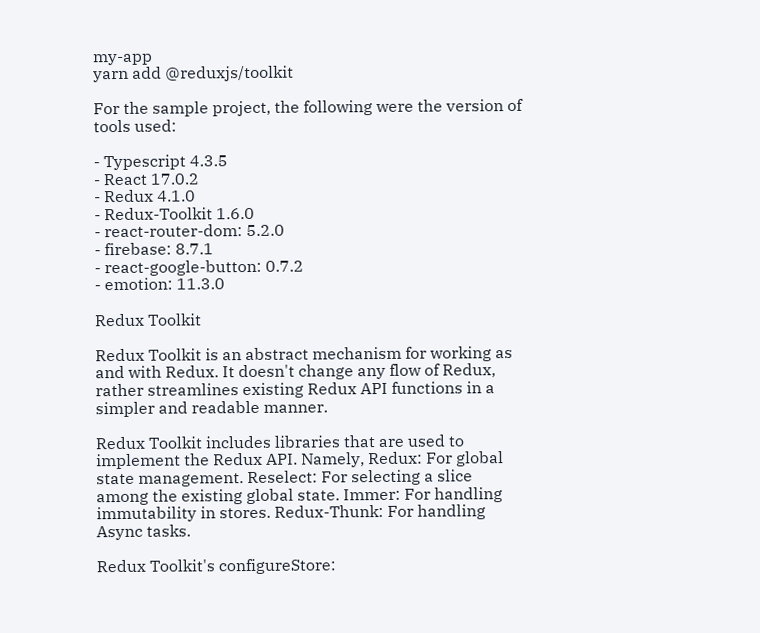my-app
yarn add @reduxjs/toolkit

For the sample project, the following were the version of tools used:

- Typescript 4.3.5
- React 17.0.2
- Redux 4.1.0
- Redux-Toolkit 1.6.0
- react-router-dom: 5.2.0
- firebase: 8.7.1
- react-google-button: 0.7.2
- emotion: 11.3.0

Redux Toolkit

Redux Toolkit is an abstract mechanism for working as and with Redux. It doesn't change any flow of Redux, rather streamlines existing Redux API functions in a simpler and readable manner.

Redux Toolkit includes libraries that are used to implement the Redux API. Namely, Redux: For global state management. Reselect: For selecting a slice among the existing global state. Immer: For handling immutability in stores. Redux-Thunk: For handling Async tasks.

Redux Toolkit's configureStore: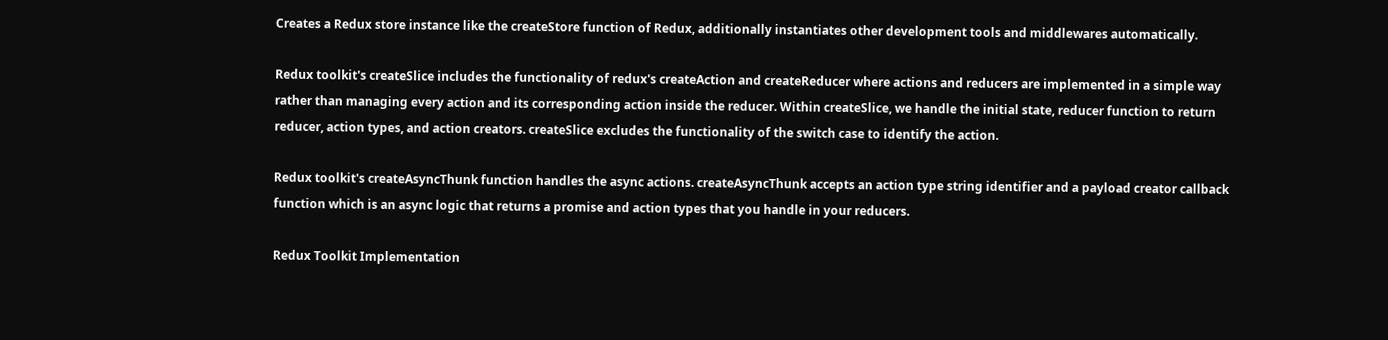Creates a Redux store instance like the createStore function of Redux, additionally instantiates other development tools and middlewares automatically.

Redux toolkit's createSlice includes the functionality of redux's createAction and createReducer where actions and reducers are implemented in a simple way rather than managing every action and its corresponding action inside the reducer. Within createSlice, we handle the initial state, reducer function to return reducer, action types, and action creators. createSlice excludes the functionality of the switch case to identify the action.

Redux toolkit's createAsyncThunk function handles the async actions. createAsyncThunk accepts an action type string identifier and a payload creator callback function which is an async logic that returns a promise and action types that you handle in your reducers.

Redux Toolkit Implementation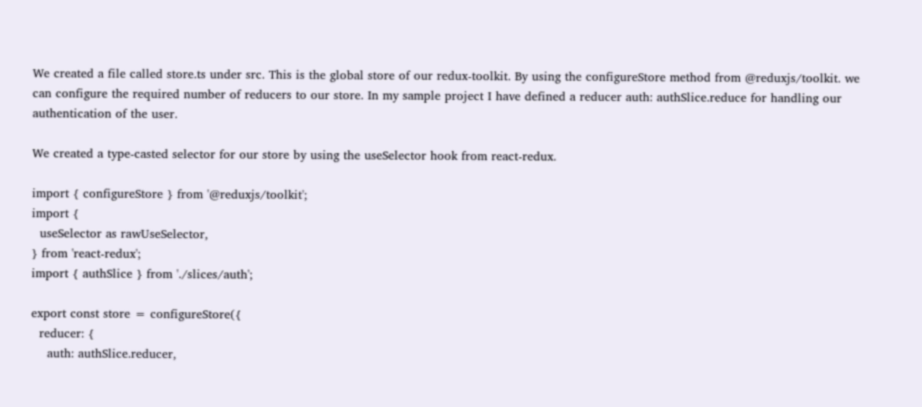We created a file called store.ts under src. This is the global store of our redux-toolkit. By using the configureStore method from @reduxjs/toolkit. we can configure the required number of reducers to our store. In my sample project I have defined a reducer auth: authSlice.reduce for handling our authentication of the user.

We created a type-casted selector for our store by using the useSelector hook from react-redux.

import { configureStore } from '@reduxjs/toolkit';
import {
  useSelector as rawUseSelector,
} from 'react-redux';
import { authSlice } from './slices/auth';

export const store = configureStore({
  reducer: {
    auth: authSlice.reducer,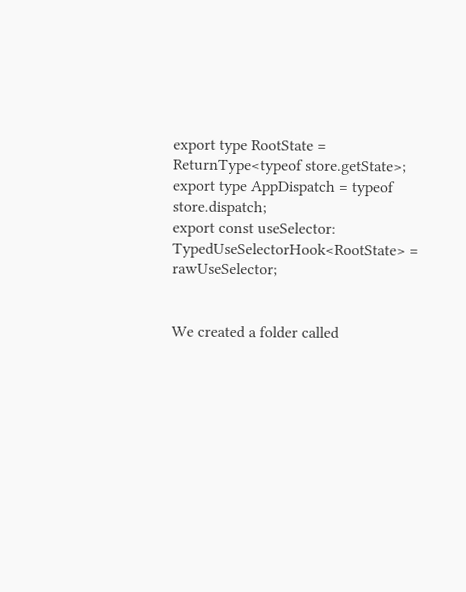export type RootState = ReturnType<typeof store.getState>;
export type AppDispatch = typeof store.dispatch;
export const useSelector: TypedUseSelectorHook<RootState> = rawUseSelector;


We created a folder called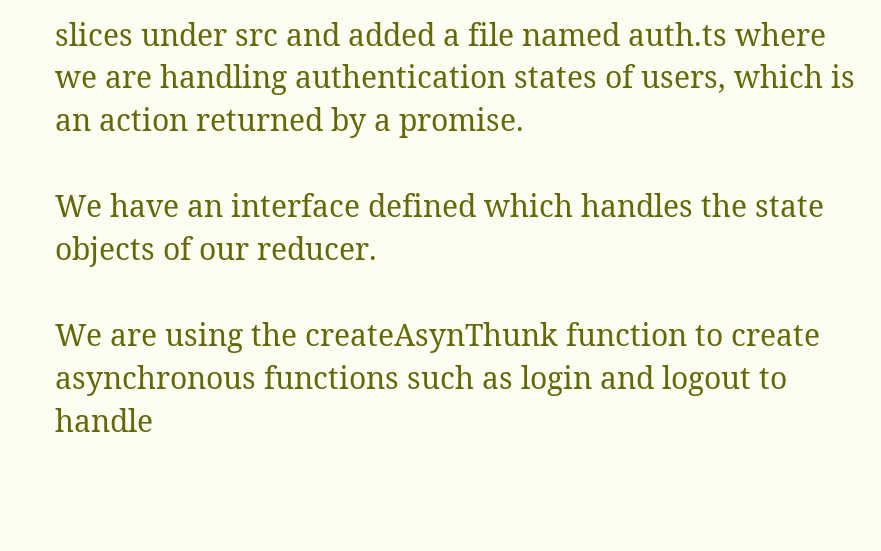slices under src and added a file named auth.ts where we are handling authentication states of users, which is an action returned by a promise.

We have an interface defined which handles the state objects of our reducer.

We are using the createAsynThunk function to create asynchronous functions such as login and logout to handle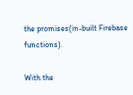the promises(in-built Firebase functions).

With the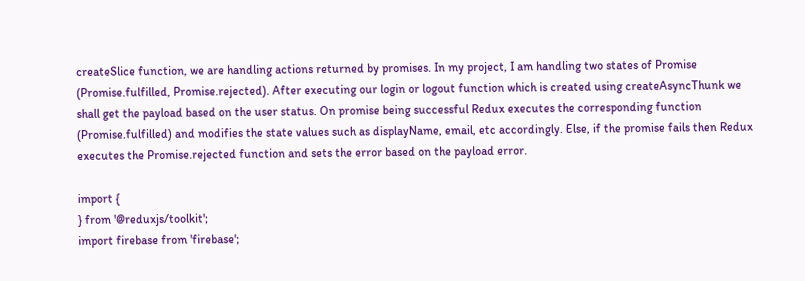createSlice function, we are handling actions returned by promises. In my project, I am handling two states of Promise (Promise.fulfilled, Promise.rejected). After executing our login or logout function which is created using createAsyncThunk we shall get the payload based on the user status. On promise being successful Redux executes the corresponding function (Promise.fulfilled) and modifies the state values such as displayName, email, etc accordingly. Else, if the promise fails then Redux executes the Promise.rejected function and sets the error based on the payload error.

import {
} from '@reduxjs/toolkit';
import firebase from 'firebase';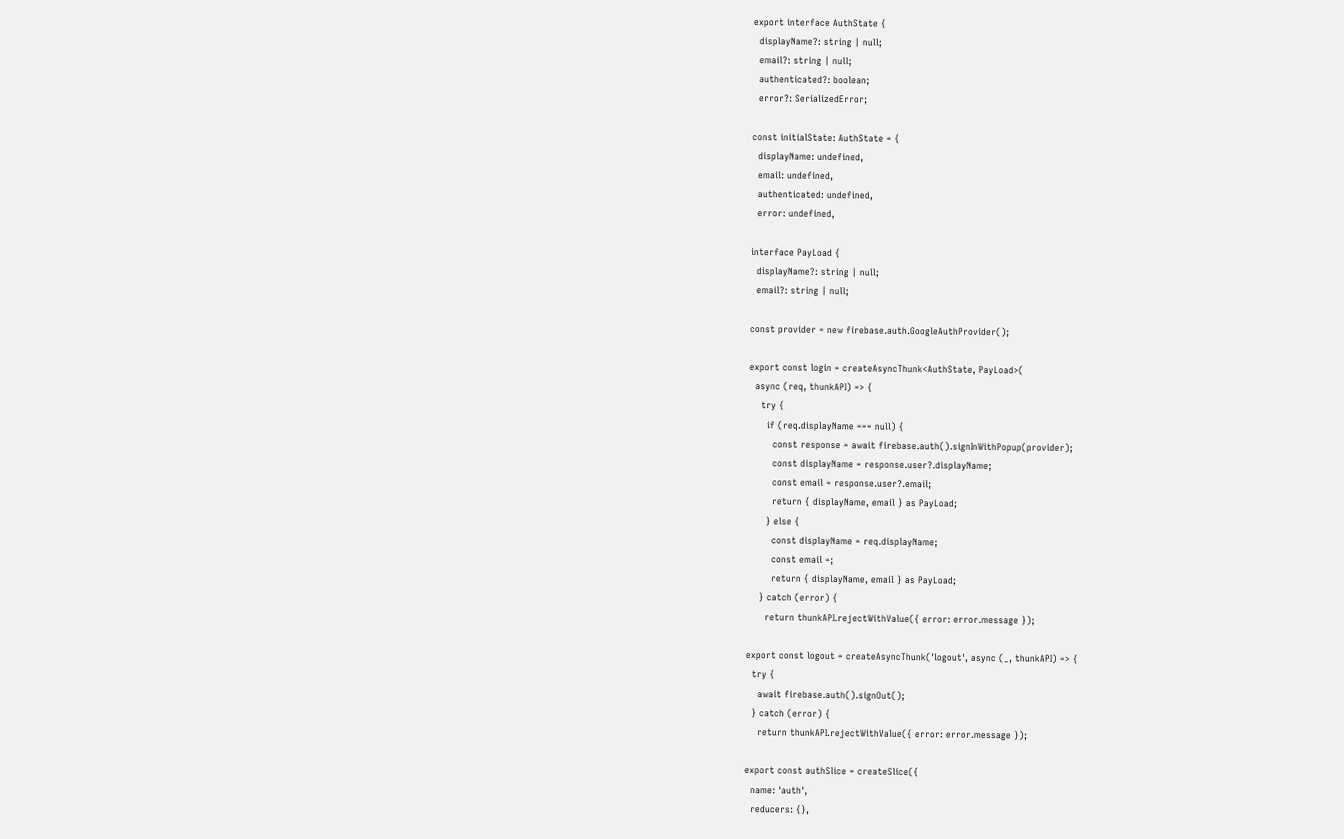export interface AuthState {
  displayName?: string | null;
  email?: string | null;
  authenticated?: boolean;
  error?: SerializedError;

const initialState: AuthState = {
  displayName: undefined,
  email: undefined,
  authenticated: undefined,
  error: undefined,

interface PayLoad {
  displayName?: string | null;
  email?: string | null;

const provider = new firebase.auth.GoogleAuthProvider();

export const login = createAsyncThunk<AuthState, PayLoad>(
  async (req, thunkAPI) => {
    try {
      if (req.displayName === null) {
        const response = await firebase.auth().signInWithPopup(provider);
        const displayName = response.user?.displayName;
        const email = response.user?.email;
        return { displayName, email } as PayLoad;
      } else {
        const displayName = req.displayName;
        const email =;
        return { displayName, email } as PayLoad;
    } catch (error) {
      return thunkAPI.rejectWithValue({ error: error.message });

export const logout = createAsyncThunk('logout', async (_, thunkAPI) => {
  try {
    await firebase.auth().signOut();
  } catch (error) {
    return thunkAPI.rejectWithValue({ error: error.message });

export const authSlice = createSlice({
  name: 'auth',
  reducers: {},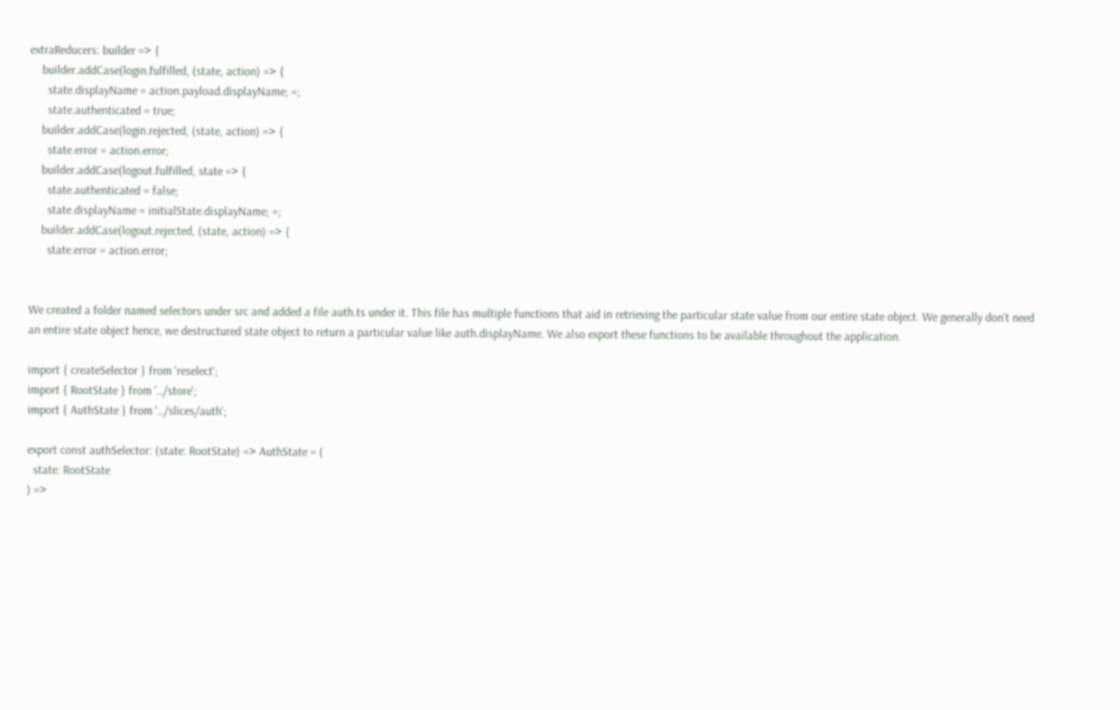extraReducers: builder => {
    builder.addCase(login.fulfilled, (state, action) => {
      state.displayName = action.payload.displayName; =;
      state.authenticated = true;
    builder.addCase(login.rejected, (state, action) => {
      state.error = action.error;
    builder.addCase(logout.fulfilled, state => {
      state.authenticated = false;
      state.displayName = initialState.displayName; =;
    builder.addCase(logout.rejected, (state, action) => {
      state.error = action.error;


We created a folder named selectors under src and added a file auth.ts under it. This file has multiple functions that aid in retrieving the particular state value from our entire state object. We generally don’t need an entire state object hence, we destructured state object to return a particular value like auth.displayName. We also export these functions to be available throughout the application.

import { createSelector } from 'reselect';
import { RootState } from '../store';
import { AuthState } from '../slices/auth';

export const authSelector: (state: RootState) => AuthState = (
  state: RootState
) =>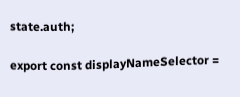state.auth;

export const displayNameSelector =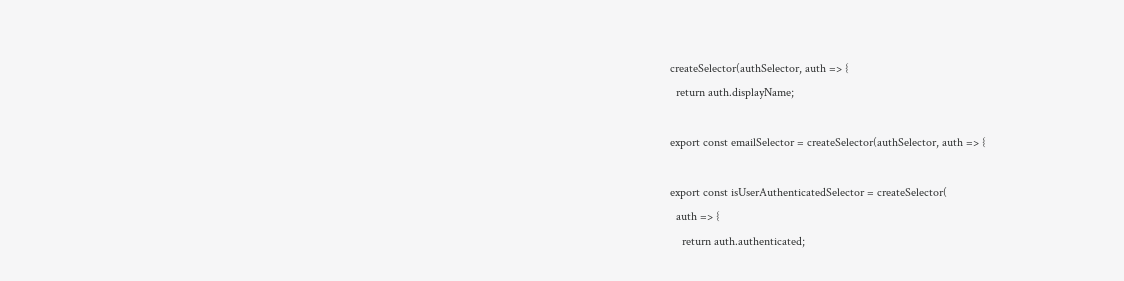createSelector(authSelector, auth => {
  return auth.displayName;

export const emailSelector = createSelector(authSelector, auth => {

export const isUserAuthenticatedSelector = createSelector(
  auth => {
    return auth.authenticated;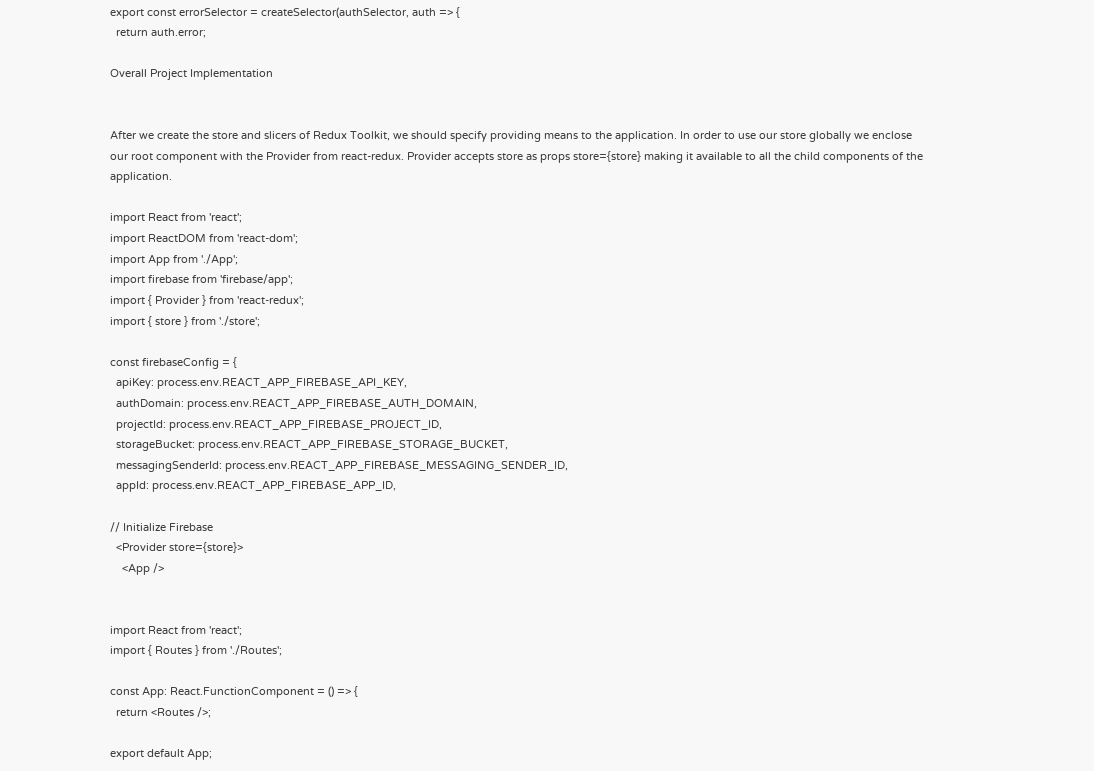export const errorSelector = createSelector(authSelector, auth => {
  return auth.error;

Overall Project Implementation


After we create the store and slicers of Redux Toolkit, we should specify providing means to the application. In order to use our store globally we enclose our root component with the Provider from react-redux. Provider accepts store as props store={store} making it available to all the child components of the application.

import React from 'react';
import ReactDOM from 'react-dom';
import App from './App';
import firebase from 'firebase/app';
import { Provider } from 'react-redux';
import { store } from './store';

const firebaseConfig = {
  apiKey: process.env.REACT_APP_FIREBASE_API_KEY,
  authDomain: process.env.REACT_APP_FIREBASE_AUTH_DOMAIN,
  projectId: process.env.REACT_APP_FIREBASE_PROJECT_ID,
  storageBucket: process.env.REACT_APP_FIREBASE_STORAGE_BUCKET,
  messagingSenderId: process.env.REACT_APP_FIREBASE_MESSAGING_SENDER_ID,
  appId: process.env.REACT_APP_FIREBASE_APP_ID,

// Initialize Firebase
  <Provider store={store}>
    <App />


import React from 'react';
import { Routes } from './Routes';

const App: React.FunctionComponent = () => {
  return <Routes />;

export default App;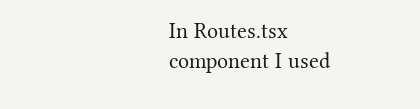In Routes.tsx component I used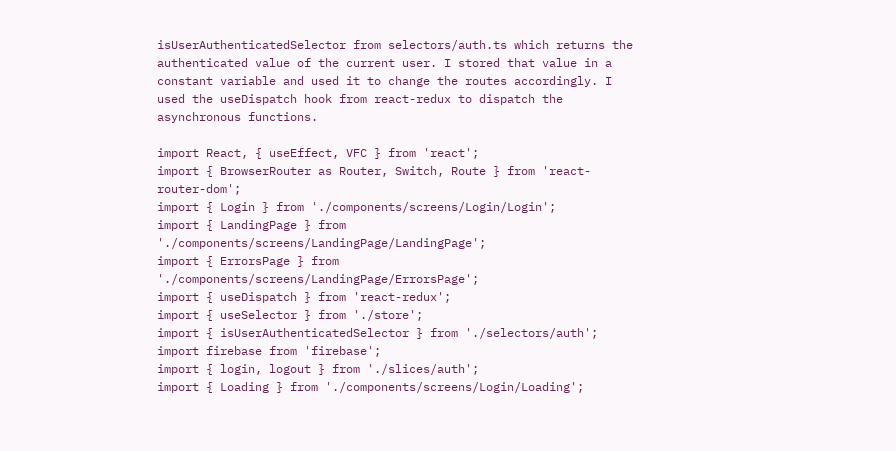isUserAuthenticatedSelector from selectors/auth.ts which returns the authenticated value of the current user. I stored that value in a constant variable and used it to change the routes accordingly. I used the useDispatch hook from react-redux to dispatch the asynchronous functions.

import React, { useEffect, VFC } from 'react';
import { BrowserRouter as Router, Switch, Route } from 'react-router-dom';
import { Login } from './components/screens/Login/Login';
import { LandingPage } from './components/screens/LandingPage/LandingPage';
import { ErrorsPage } from './components/screens/LandingPage/ErrorsPage';
import { useDispatch } from 'react-redux';
import { useSelector } from './store';
import { isUserAuthenticatedSelector } from './selectors/auth';
import firebase from 'firebase';
import { login, logout } from './slices/auth';
import { Loading } from './components/screens/Login/Loading';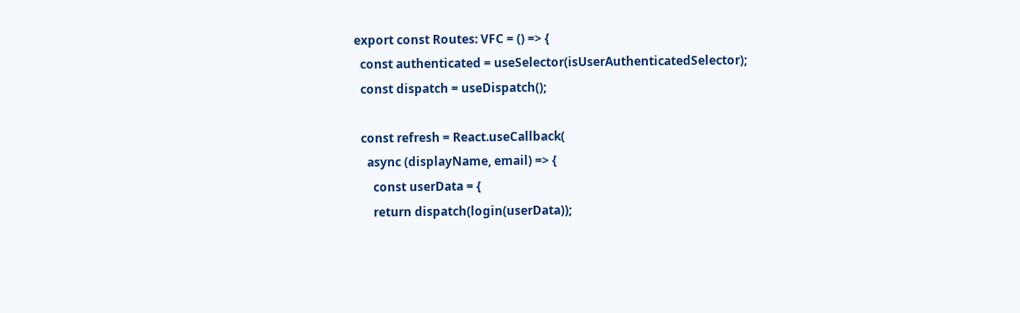export const Routes: VFC = () => {
  const authenticated = useSelector(isUserAuthenticatedSelector);
  const dispatch = useDispatch();

  const refresh = React.useCallback(
    async (displayName, email) => {
      const userData = {
      return dispatch(login(userData));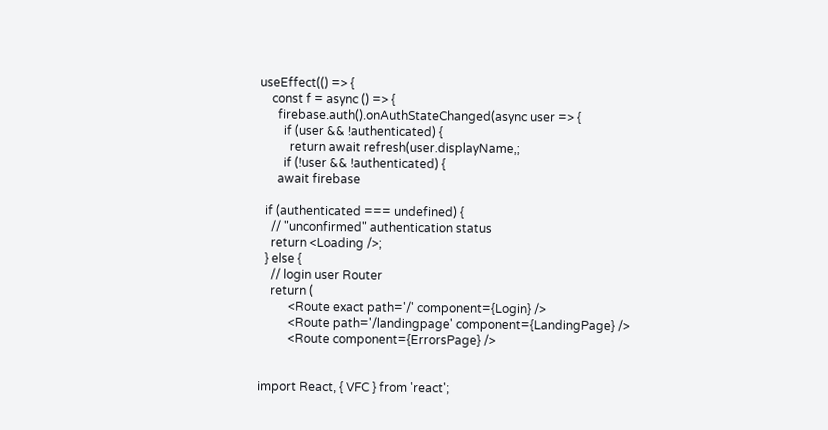useEffect(() => {
    const f = async () => {
      firebase.auth().onAuthStateChanged(async user => {
        if (user && !authenticated) {
          return await refresh(user.displayName,;
        if (!user && !authenticated) {
      await firebase

  if (authenticated === undefined) {
    // "unconfirmed" authentication status
    return <Loading />;
  } else {
    // login user Router
    return (
          <Route exact path='/' component={Login} />
          <Route path='/landingpage' component={LandingPage} />
          <Route component={ErrorsPage} />


import React, { VFC } from 'react';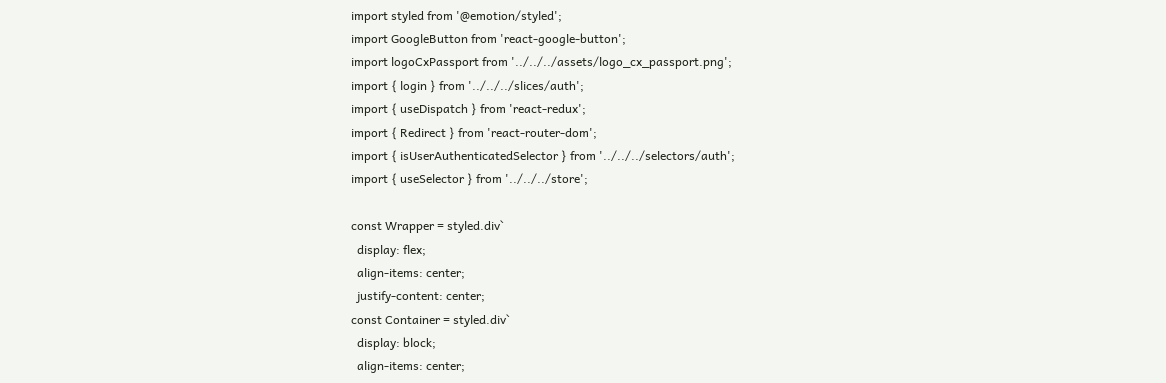import styled from '@emotion/styled';
import GoogleButton from 'react-google-button';
import logoCxPassport from '../../../assets/logo_cx_passport.png';
import { login } from '../../../slices/auth';
import { useDispatch } from 'react-redux';
import { Redirect } from 'react-router-dom';
import { isUserAuthenticatedSelector } from '../../../selectors/auth';
import { useSelector } from '../../../store';

const Wrapper = styled.div`
  display: flex;
  align-items: center;
  justify-content: center;
const Container = styled.div`
  display: block;
  align-items: center;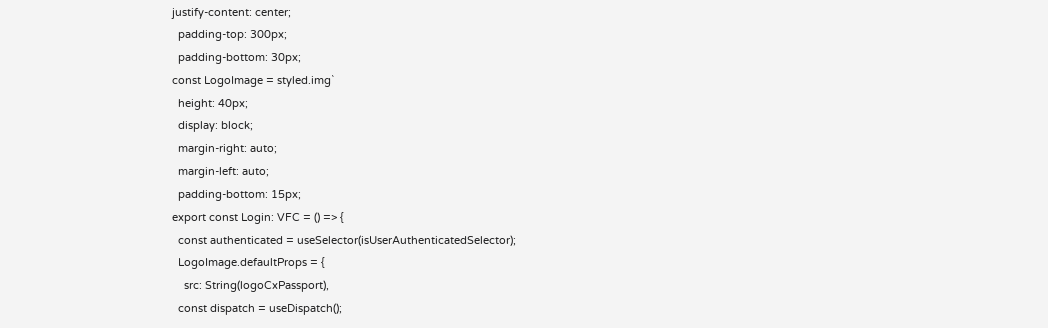justify-content: center;
  padding-top: 300px;
  padding-bottom: 30px;
const LogoImage = styled.img`
  height: 40px;
  display: block;
  margin-right: auto;
  margin-left: auto;
  padding-bottom: 15px;
export const Login: VFC = () => {
  const authenticated = useSelector(isUserAuthenticatedSelector);
  LogoImage.defaultProps = {
    src: String(logoCxPassport),
  const dispatch = useDispatch();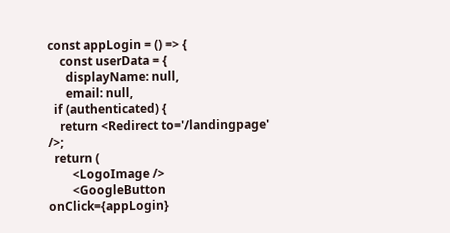const appLogin = () => {
    const userData = {
      displayName: null,
      email: null,
  if (authenticated) {
    return <Redirect to='/landingpage' />;
  return (
        <LogoImage />
        <GoogleButton onClick={appLogin}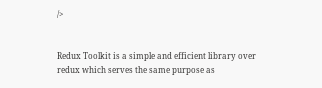/>


Redux Toolkit is a simple and efficient library over redux which serves the same purpose as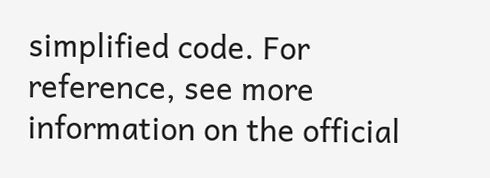simplified code. For reference, see more information on the official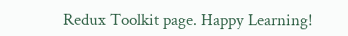Redux Toolkit page. Happy Learning!